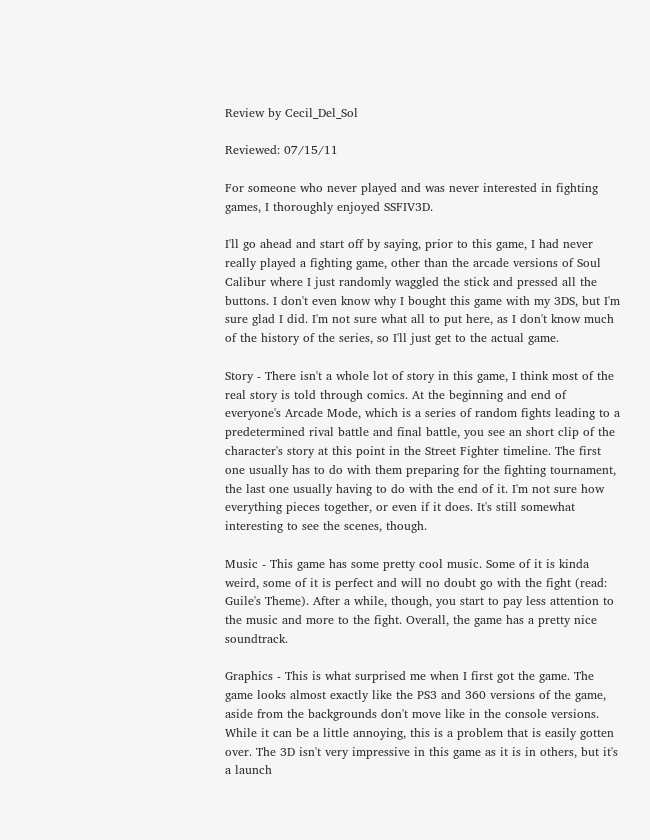Review by Cecil_Del_Sol

Reviewed: 07/15/11

For someone who never played and was never interested in fighting games, I thoroughly enjoyed SSFIV3D.

I'll go ahead and start off by saying, prior to this game, I had never really played a fighting game, other than the arcade versions of Soul Calibur where I just randomly waggled the stick and pressed all the buttons. I don't even know why I bought this game with my 3DS, but I'm sure glad I did. I'm not sure what all to put here, as I don't know much of the history of the series, so I'll just get to the actual game.

Story - There isn't a whole lot of story in this game, I think most of the real story is told through comics. At the beginning and end of everyone's Arcade Mode, which is a series of random fights leading to a predetermined rival battle and final battle, you see an short clip of the character's story at this point in the Street Fighter timeline. The first one usually has to do with them preparing for the fighting tournament, the last one usually having to do with the end of it. I'm not sure how everything pieces together, or even if it does. It's still somewhat interesting to see the scenes, though.

Music - This game has some pretty cool music. Some of it is kinda weird, some of it is perfect and will no doubt go with the fight (read: Guile's Theme). After a while, though, you start to pay less attention to the music and more to the fight. Overall, the game has a pretty nice soundtrack.

Graphics - This is what surprised me when I first got the game. The game looks almost exactly like the PS3 and 360 versions of the game, aside from the backgrounds don't move like in the console versions. While it can be a little annoying, this is a problem that is easily gotten over. The 3D isn't very impressive in this game as it is in others, but it's a launch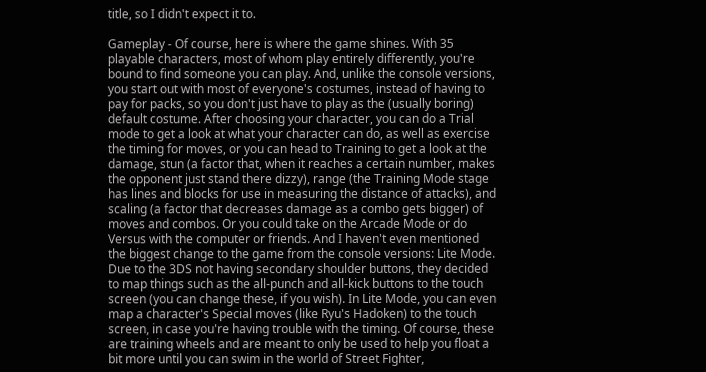title, so I didn't expect it to.

Gameplay - Of course, here is where the game shines. With 35 playable characters, most of whom play entirely differently, you're bound to find someone you can play. And, unlike the console versions, you start out with most of everyone's costumes, instead of having to pay for packs, so you don't just have to play as the (usually boring) default costume. After choosing your character, you can do a Trial mode to get a look at what your character can do, as well as exercise the timing for moves, or you can head to Training to get a look at the damage, stun (a factor that, when it reaches a certain number, makes the opponent just stand there dizzy), range (the Training Mode stage has lines and blocks for use in measuring the distance of attacks), and scaling (a factor that decreases damage as a combo gets bigger) of moves and combos. Or you could take on the Arcade Mode or do Versus with the computer or friends. And I haven't even mentioned the biggest change to the game from the console versions: Lite Mode. Due to the 3DS not having secondary shoulder buttons, they decided to map things such as the all-punch and all-kick buttons to the touch screen (you can change these, if you wish). In Lite Mode, you can even map a character's Special moves (like Ryu's Hadoken) to the touch screen, in case you're having trouble with the timing. Of course, these are training wheels and are meant to only be used to help you float a bit more until you can swim in the world of Street Fighter,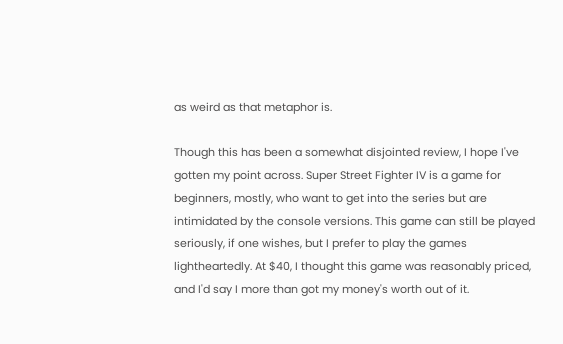as weird as that metaphor is.

Though this has been a somewhat disjointed review, I hope I've gotten my point across. Super Street Fighter IV is a game for beginners, mostly, who want to get into the series but are intimidated by the console versions. This game can still be played seriously, if one wishes, but I prefer to play the games lightheartedly. At $40, I thought this game was reasonably priced, and I'd say I more than got my money's worth out of it.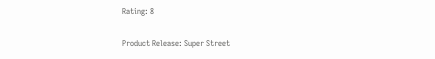Rating: 8

Product Release: Super Street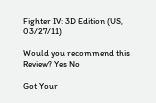Fighter IV: 3D Edition (US, 03/27/11)

Would you recommend this Review? Yes No

Got Your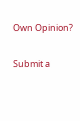Own Opinion?

Submit a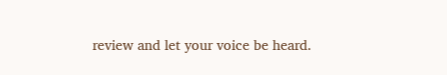review and let your voice be heard.